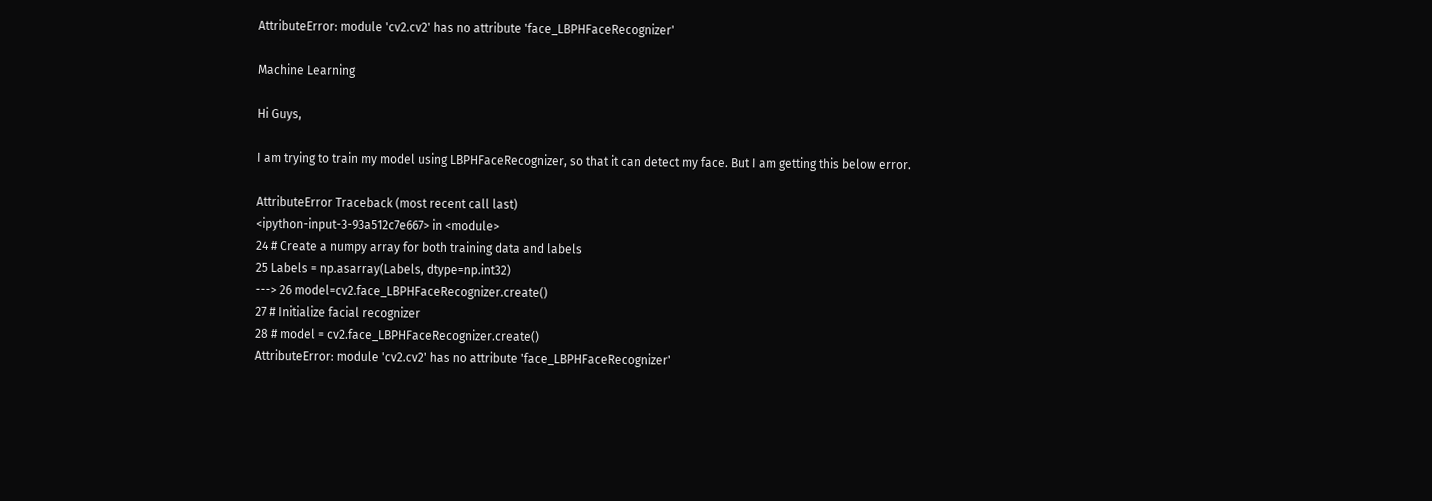AttributeError: module 'cv2.cv2' has no attribute 'face_LBPHFaceRecognizer'

Machine Learning

Hi Guys,

I am trying to train my model using LBPHFaceRecognizer, so that it can detect my face. But I am getting this below error.

AttributeError Traceback (most recent call last)
<ipython-input-3-93a512c7e667> in <module>
24 # Create a numpy array for both training data and labels
25 Labels = np.asarray(Labels, dtype=np.int32)
---> 26 model=cv2.face_LBPHFaceRecognizer.create()
27 # Initialize facial recognizer
28 # model = cv2.face_LBPHFaceRecognizer.create()
AttributeError: module 'cv2.cv2' has no attribute 'face_LBPHFaceRecognizer'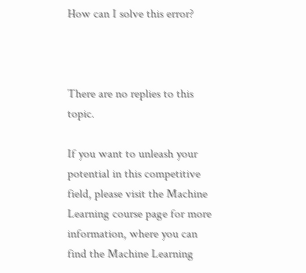How can I solve this error?



There are no replies to this topic.

If you want to unleash your potential in this competitive field, please visit the Machine Learning course page for more information, where you can find the Machine Learning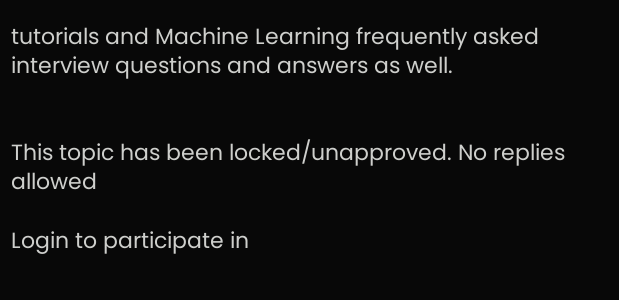tutorials and Machine Learning frequently asked interview questions and answers as well.


This topic has been locked/unapproved. No replies allowed

Login to participate in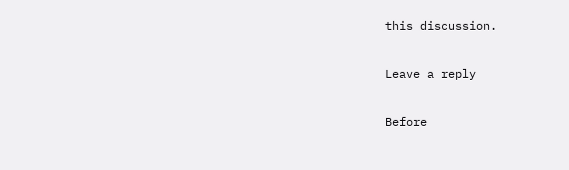this discussion.

Leave a reply

Before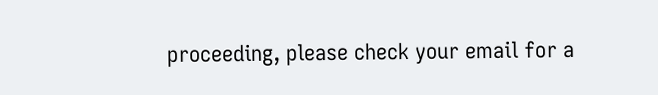proceeding, please check your email for a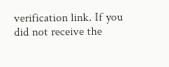verification link. If you did not receive the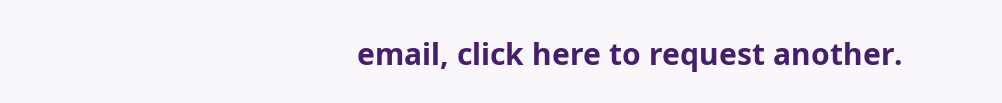email, click here to request another.